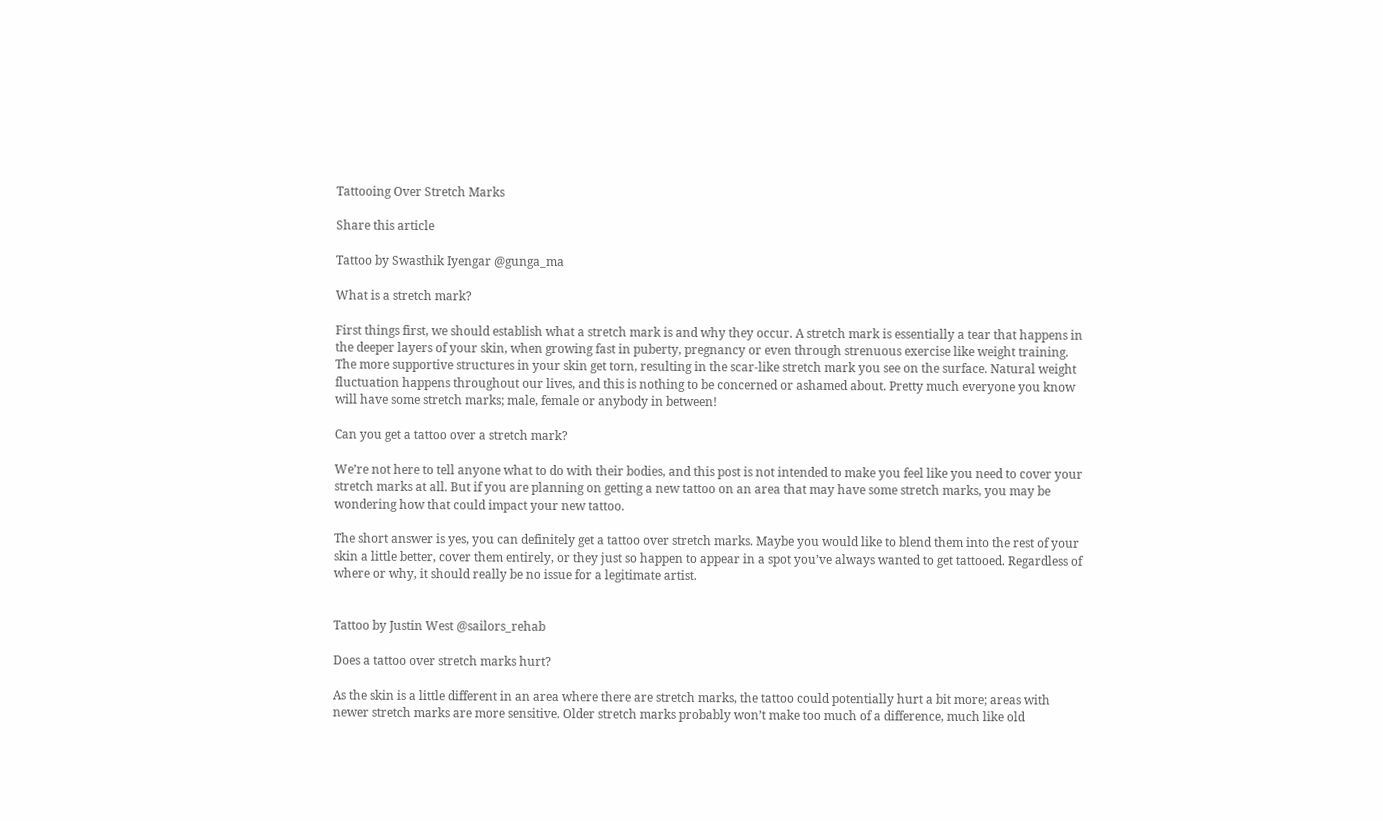Tattooing Over Stretch Marks

Share this article

Tattoo by Swasthik Iyengar @gunga_ma

What is a stretch mark?

First things first, we should establish what a stretch mark is and why they occur. A stretch mark is essentially a tear that happens in the deeper layers of your skin, when growing fast in puberty, pregnancy or even through strenuous exercise like weight training. The more supportive structures in your skin get torn, resulting in the scar-like stretch mark you see on the surface. Natural weight fluctuation happens throughout our lives, and this is nothing to be concerned or ashamed about. Pretty much everyone you know will have some stretch marks; male, female or anybody in between!

Can you get a tattoo over a stretch mark?

We’re not here to tell anyone what to do with their bodies, and this post is not intended to make you feel like you need to cover your stretch marks at all. But if you are planning on getting a new tattoo on an area that may have some stretch marks, you may be wondering how that could impact your new tattoo.

The short answer is yes, you can definitely get a tattoo over stretch marks. Maybe you would like to blend them into the rest of your skin a little better, cover them entirely, or they just so happen to appear in a spot you’ve always wanted to get tattooed. Regardless of where or why, it should really be no issue for a legitimate artist.


Tattoo by Justin West @sailors_rehab

Does a tattoo over stretch marks hurt?

As the skin is a little different in an area where there are stretch marks, the tattoo could potentially hurt a bit more; areas with newer stretch marks are more sensitive. Older stretch marks probably won’t make too much of a difference, much like old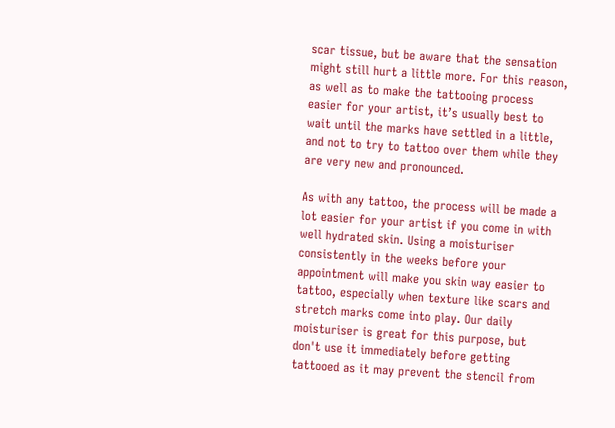scar tissue, but be aware that the sensation might still hurt a little more. For this reason, as well as to make the tattooing process easier for your artist, it’s usually best to wait until the marks have settled in a little, and not to try to tattoo over them while they are very new and pronounced.

As with any tattoo, the process will be made a lot easier for your artist if you come in with well hydrated skin. Using a moisturiser consistently in the weeks before your appointment will make you skin way easier to tattoo, especially when texture like scars and stretch marks come into play. Our daily moisturiser is great for this purpose, but don't use it immediately before getting tattooed as it may prevent the stencil from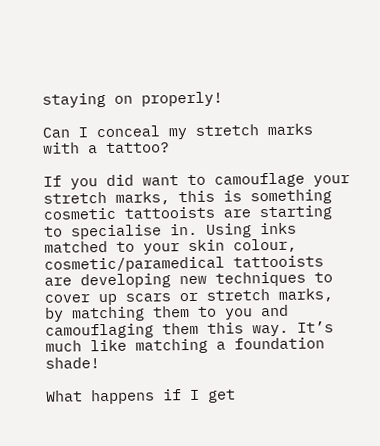staying on properly!

Can I conceal my stretch marks with a tattoo?

If you did want to camouflage your stretch marks, this is something cosmetic tattooists are starting to specialise in. Using inks matched to your skin colour, cosmetic/paramedical tattooists are developing new techniques to cover up scars or stretch marks, by matching them to you and camouflaging them this way. It’s much like matching a foundation shade!

What happens if I get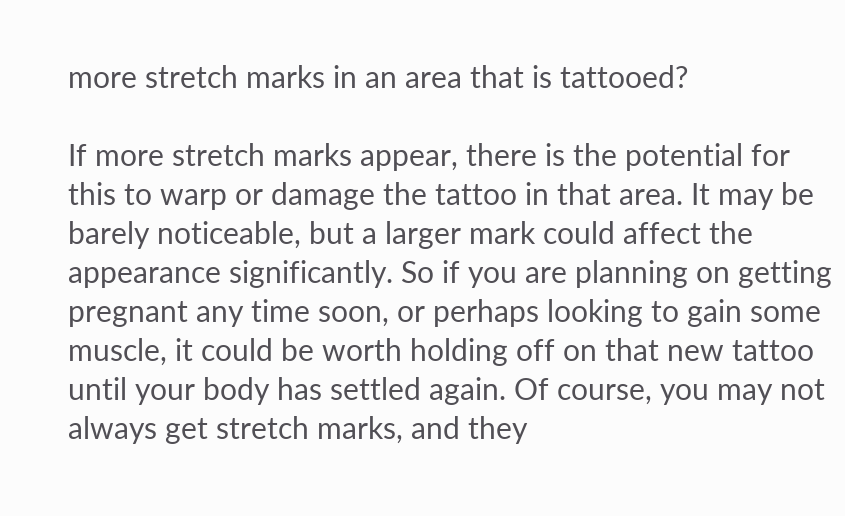more stretch marks in an area that is tattooed?

If more stretch marks appear, there is the potential for this to warp or damage the tattoo in that area. It may be barely noticeable, but a larger mark could affect the appearance significantly. So if you are planning on getting pregnant any time soon, or perhaps looking to gain some muscle, it could be worth holding off on that new tattoo until your body has settled again. Of course, you may not always get stretch marks, and they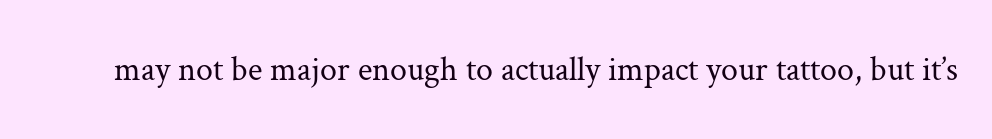may not be major enough to actually impact your tattoo, but it’s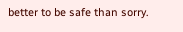better to be safe than sorry.